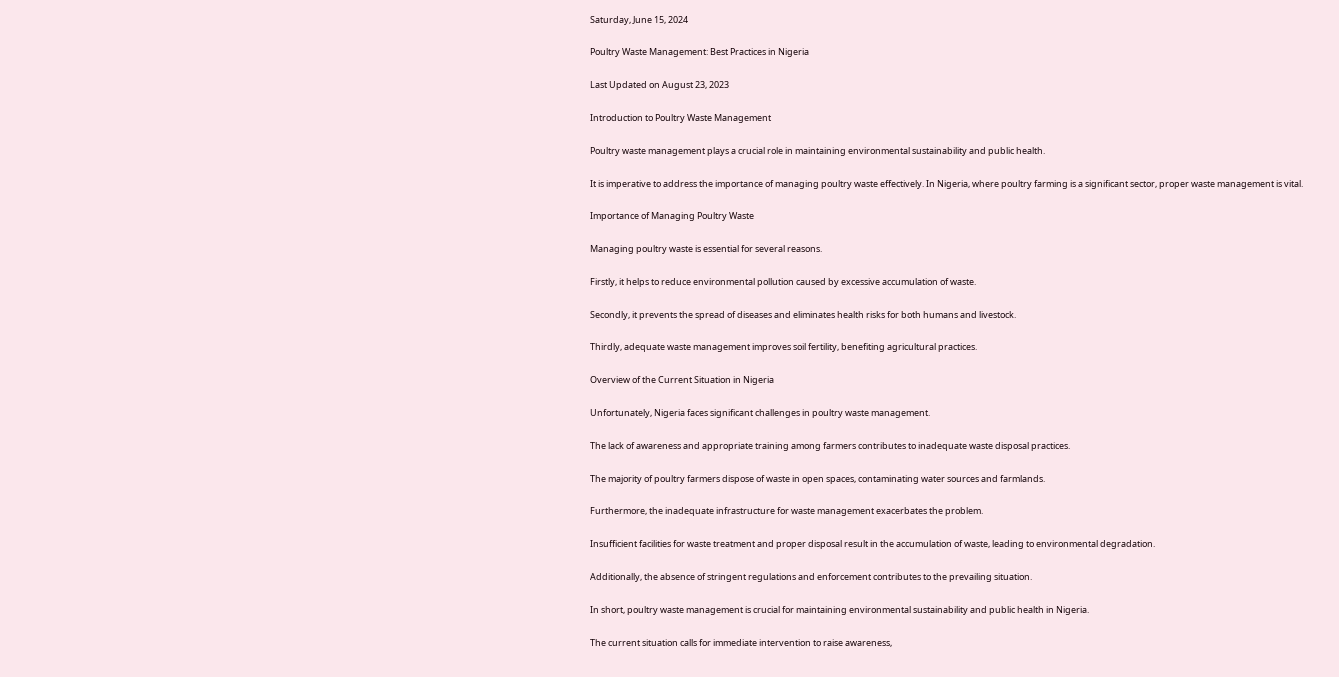Saturday, June 15, 2024

Poultry Waste Management: Best Practices in Nigeria

Last Updated on August 23, 2023

Introduction to Poultry Waste Management

Poultry waste management plays a crucial role in maintaining environmental sustainability and public health.

It is imperative to address the importance of managing poultry waste effectively. In Nigeria, where poultry farming is a significant sector, proper waste management is vital.

Importance of Managing Poultry Waste

Managing poultry waste is essential for several reasons.

Firstly, it helps to reduce environmental pollution caused by excessive accumulation of waste.

Secondly, it prevents the spread of diseases and eliminates health risks for both humans and livestock.

Thirdly, adequate waste management improves soil fertility, benefiting agricultural practices.

Overview of the Current Situation in Nigeria

Unfortunately, Nigeria faces significant challenges in poultry waste management.

The lack of awareness and appropriate training among farmers contributes to inadequate waste disposal practices.

The majority of poultry farmers dispose of waste in open spaces, contaminating water sources and farmlands.

Furthermore, the inadequate infrastructure for waste management exacerbates the problem.

Insufficient facilities for waste treatment and proper disposal result in the accumulation of waste, leading to environmental degradation.

Additionally, the absence of stringent regulations and enforcement contributes to the prevailing situation.

In short, poultry waste management is crucial for maintaining environmental sustainability and public health in Nigeria.

The current situation calls for immediate intervention to raise awareness,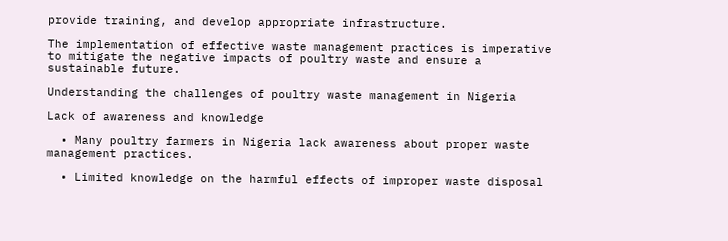provide training, and develop appropriate infrastructure.

The implementation of effective waste management practices is imperative to mitigate the negative impacts of poultry waste and ensure a sustainable future.

Understanding the challenges of poultry waste management in Nigeria

Lack of awareness and knowledge

  • Many poultry farmers in Nigeria lack awareness about proper waste management practices.

  • Limited knowledge on the harmful effects of improper waste disposal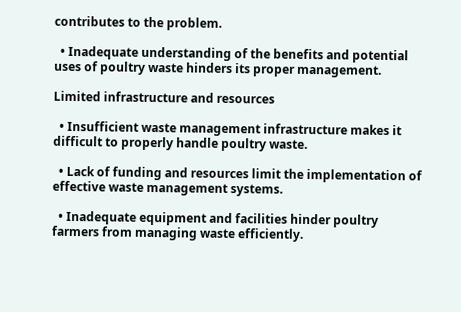contributes to the problem.

  • Inadequate understanding of the benefits and potential uses of poultry waste hinders its proper management.

Limited infrastructure and resources

  • Insufficient waste management infrastructure makes it difficult to properly handle poultry waste.

  • Lack of funding and resources limit the implementation of effective waste management systems.

  • Inadequate equipment and facilities hinder poultry farmers from managing waste efficiently.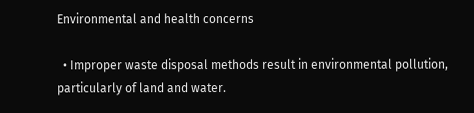Environmental and health concerns

  • Improper waste disposal methods result in environmental pollution, particularly of land and water.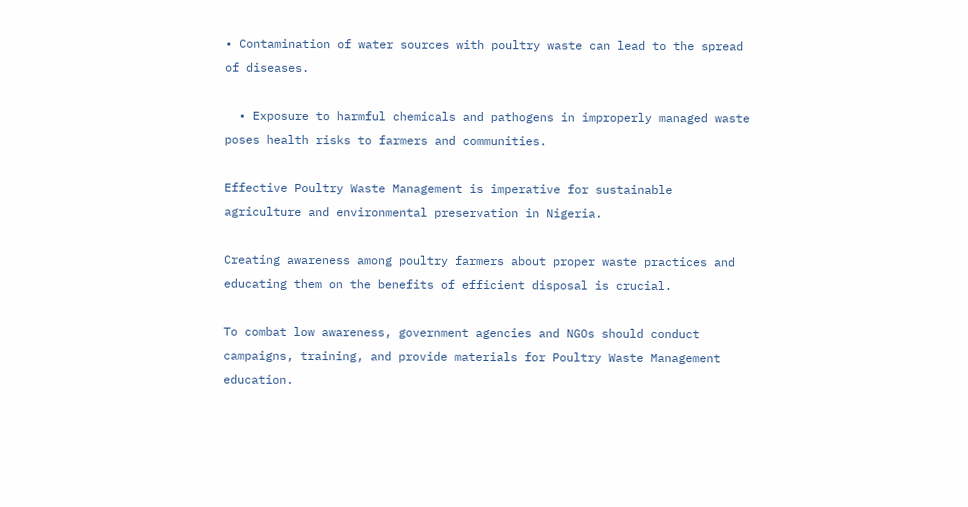• Contamination of water sources with poultry waste can lead to the spread of diseases.

  • Exposure to harmful chemicals and pathogens in improperly managed waste poses health risks to farmers and communities.

Effective Poultry Waste Management is imperative for sustainable agriculture and environmental preservation in Nigeria.

Creating awareness among poultry farmers about proper waste practices and educating them on the benefits of efficient disposal is crucial.

To combat low awareness, government agencies and NGOs should conduct campaigns, training, and provide materials for Poultry Waste Management education.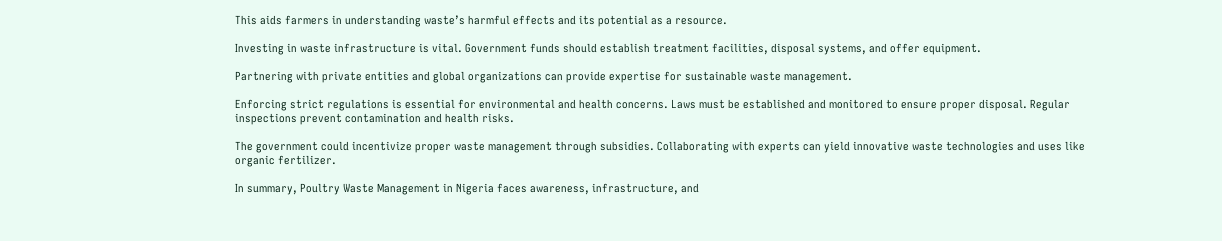This aids farmers in understanding waste’s harmful effects and its potential as a resource.

Investing in waste infrastructure is vital. Government funds should establish treatment facilities, disposal systems, and offer equipment.

Partnering with private entities and global organizations can provide expertise for sustainable waste management.

Enforcing strict regulations is essential for environmental and health concerns. Laws must be established and monitored to ensure proper disposal. Regular inspections prevent contamination and health risks.

The government could incentivize proper waste management through subsidies. Collaborating with experts can yield innovative waste technologies and uses like organic fertilizer.

In summary, Poultry Waste Management in Nigeria faces awareness, infrastructure, and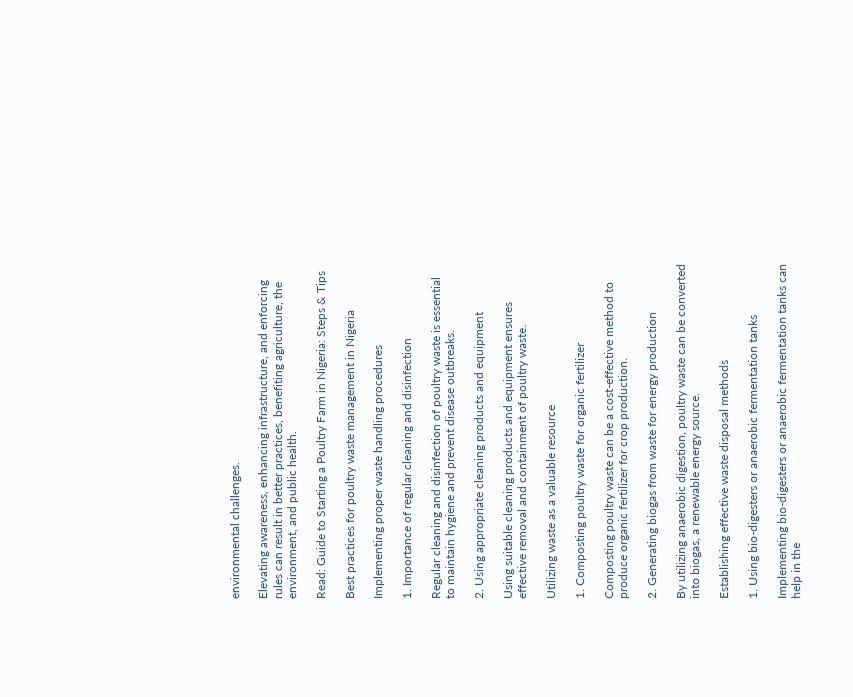environmental challenges.

Elevating awareness, enhancing infrastructure, and enforcing rules can result in better practices, benefiting agriculture, the environment, and public health.

Read: Guide to Starting a Poultry Farm in Nigeria: Steps & Tips

Best practices for poultry waste management in Nigeria

Implementing proper waste handling procedures

1. Importance of regular cleaning and disinfection

Regular cleaning and disinfection of poultry waste is essential to maintain hygiene and prevent disease outbreaks.

2. Using appropriate cleaning products and equipment

Using suitable cleaning products and equipment ensures effective removal and containment of poultry waste.

Utilizing waste as a valuable resource

1. Composting poultry waste for organic fertilizer

Composting poultry waste can be a cost-effective method to produce organic fertilizer for crop production.

2. Generating biogas from waste for energy production

By utilizing anaerobic digestion, poultry waste can be converted into biogas, a renewable energy source.

Establishing effective waste disposal methods

1. Using bio-digesters or anaerobic fermentation tanks

Implementing bio-digesters or anaerobic fermentation tanks can help in the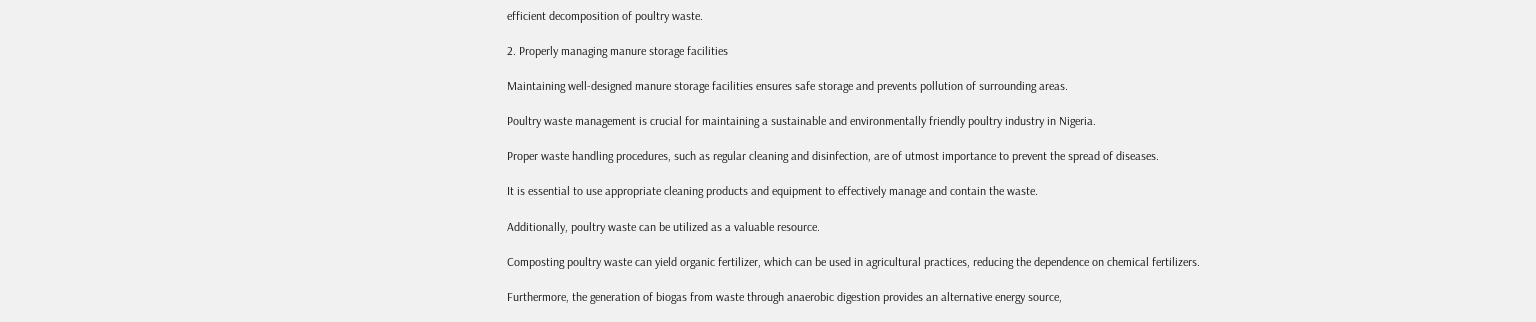efficient decomposition of poultry waste.

2. Properly managing manure storage facilities

Maintaining well-designed manure storage facilities ensures safe storage and prevents pollution of surrounding areas.

Poultry waste management is crucial for maintaining a sustainable and environmentally friendly poultry industry in Nigeria.

Proper waste handling procedures, such as regular cleaning and disinfection, are of utmost importance to prevent the spread of diseases.

It is essential to use appropriate cleaning products and equipment to effectively manage and contain the waste.

Additionally, poultry waste can be utilized as a valuable resource.

Composting poultry waste can yield organic fertilizer, which can be used in agricultural practices, reducing the dependence on chemical fertilizers.

Furthermore, the generation of biogas from waste through anaerobic digestion provides an alternative energy source,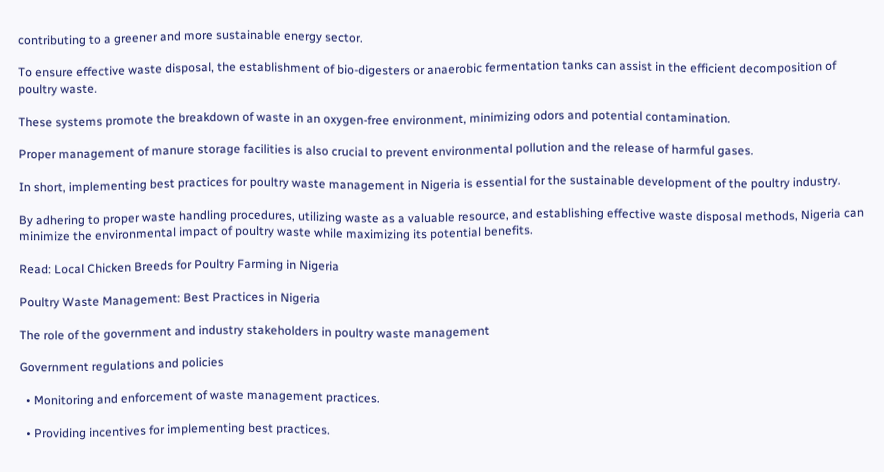contributing to a greener and more sustainable energy sector.

To ensure effective waste disposal, the establishment of bio-digesters or anaerobic fermentation tanks can assist in the efficient decomposition of poultry waste.

These systems promote the breakdown of waste in an oxygen-free environment, minimizing odors and potential contamination.

Proper management of manure storage facilities is also crucial to prevent environmental pollution and the release of harmful gases.

In short, implementing best practices for poultry waste management in Nigeria is essential for the sustainable development of the poultry industry.

By adhering to proper waste handling procedures, utilizing waste as a valuable resource, and establishing effective waste disposal methods, Nigeria can minimize the environmental impact of poultry waste while maximizing its potential benefits.

Read: Local Chicken Breeds for Poultry Farming in Nigeria

Poultry Waste Management: Best Practices in Nigeria

The role of the government and industry stakeholders in poultry waste management

Government regulations and policies

  • Monitoring and enforcement of waste management practices.

  • Providing incentives for implementing best practices.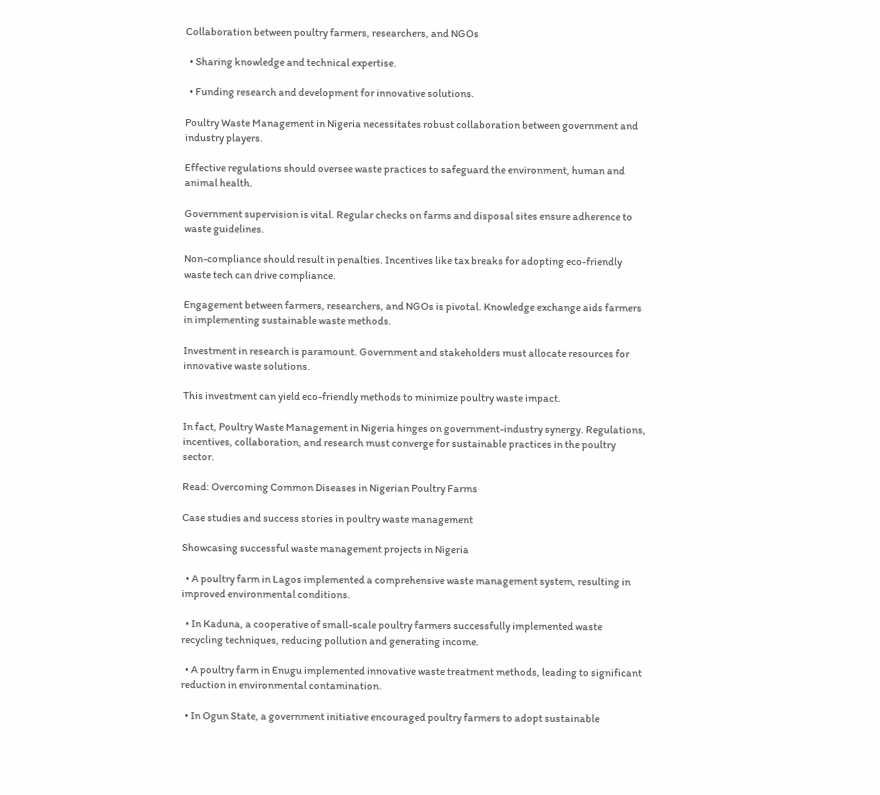Collaboration between poultry farmers, researchers, and NGOs

  • Sharing knowledge and technical expertise.

  • Funding research and development for innovative solutions.

Poultry Waste Management in Nigeria necessitates robust collaboration between government and industry players.

Effective regulations should oversee waste practices to safeguard the environment, human and animal health.

Government supervision is vital. Regular checks on farms and disposal sites ensure adherence to waste guidelines.

Non-compliance should result in penalties. Incentives like tax breaks for adopting eco-friendly waste tech can drive compliance.

Engagement between farmers, researchers, and NGOs is pivotal. Knowledge exchange aids farmers in implementing sustainable waste methods.

Investment in research is paramount. Government and stakeholders must allocate resources for innovative waste solutions.

This investment can yield eco-friendly methods to minimize poultry waste impact.

In fact, Poultry Waste Management in Nigeria hinges on government-industry synergy. Regulations, incentives, collaboration, and research must converge for sustainable practices in the poultry sector.

Read: Overcoming Common Diseases in Nigerian Poultry Farms

Case studies and success stories in poultry waste management

Showcasing successful waste management projects in Nigeria

  • A poultry farm in Lagos implemented a comprehensive waste management system, resulting in improved environmental conditions.

  • In Kaduna, a cooperative of small-scale poultry farmers successfully implemented waste recycling techniques, reducing pollution and generating income.

  • A poultry farm in Enugu implemented innovative waste treatment methods, leading to significant reduction in environmental contamination.

  • In Ogun State, a government initiative encouraged poultry farmers to adopt sustainable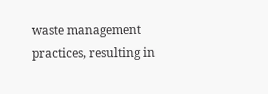waste management practices, resulting in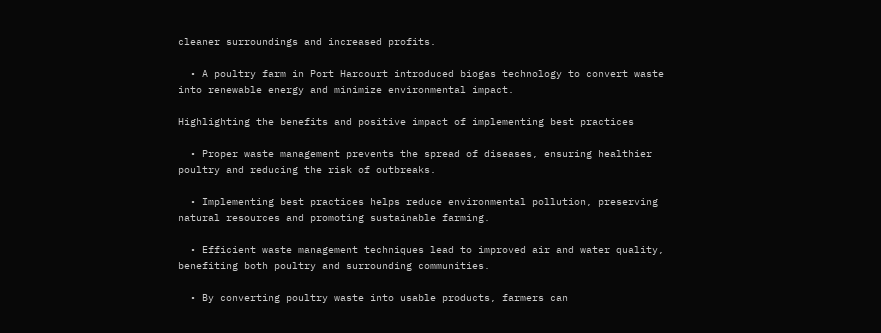cleaner surroundings and increased profits.

  • A poultry farm in Port Harcourt introduced biogas technology to convert waste into renewable energy and minimize environmental impact.

Highlighting the benefits and positive impact of implementing best practices

  • Proper waste management prevents the spread of diseases, ensuring healthier poultry and reducing the risk of outbreaks.

  • Implementing best practices helps reduce environmental pollution, preserving natural resources and promoting sustainable farming.

  • Efficient waste management techniques lead to improved air and water quality, benefiting both poultry and surrounding communities.

  • By converting poultry waste into usable products, farmers can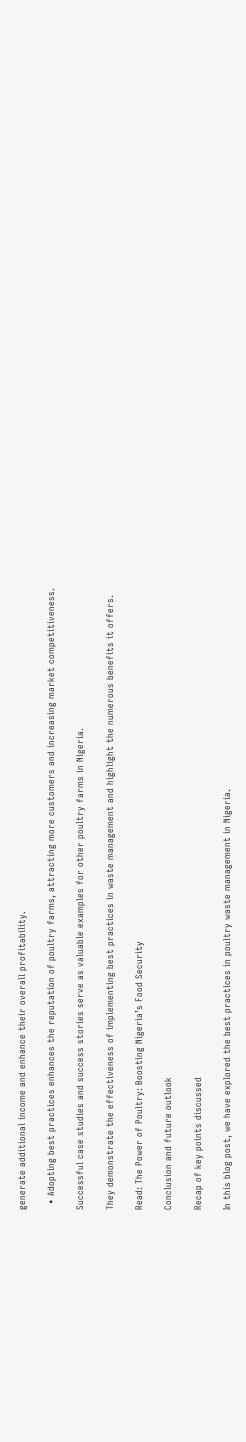generate additional income and enhance their overall profitability.

  • Adopting best practices enhances the reputation of poultry farms, attracting more customers and increasing market competitiveness.

Successful case studies and success stories serve as valuable examples for other poultry farms in Nigeria.

They demonstrate the effectiveness of implementing best practices in waste management and highlight the numerous benefits it offers.

Read: The Power of Poultry: Boosting Nigeria’s Food Security

Conclusion and future outlook

Recap of key points discussed

In this blog post, we have explored the best practices in poultry waste management in Nigeria.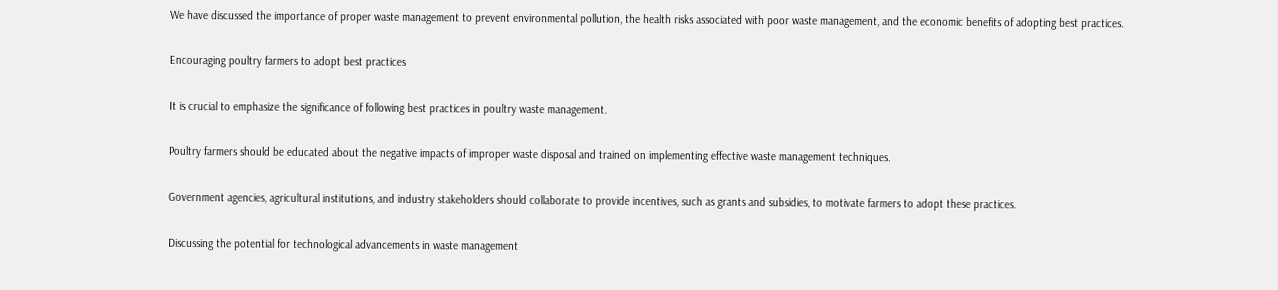We have discussed the importance of proper waste management to prevent environmental pollution, the health risks associated with poor waste management, and the economic benefits of adopting best practices.

Encouraging poultry farmers to adopt best practices

It is crucial to emphasize the significance of following best practices in poultry waste management.

Poultry farmers should be educated about the negative impacts of improper waste disposal and trained on implementing effective waste management techniques.

Government agencies, agricultural institutions, and industry stakeholders should collaborate to provide incentives, such as grants and subsidies, to motivate farmers to adopt these practices.

Discussing the potential for technological advancements in waste management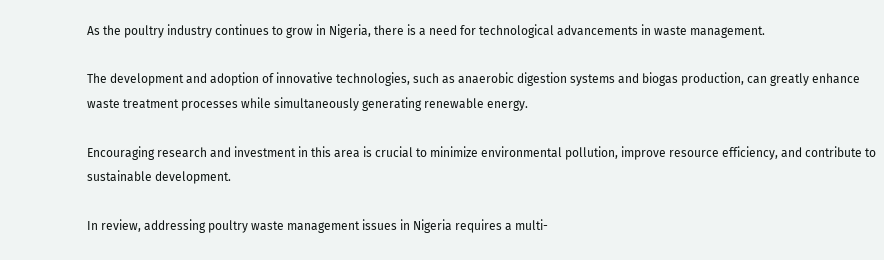As the poultry industry continues to grow in Nigeria, there is a need for technological advancements in waste management.

The development and adoption of innovative technologies, such as anaerobic digestion systems and biogas production, can greatly enhance waste treatment processes while simultaneously generating renewable energy.

Encouraging research and investment in this area is crucial to minimize environmental pollution, improve resource efficiency, and contribute to sustainable development.

In review, addressing poultry waste management issues in Nigeria requires a multi-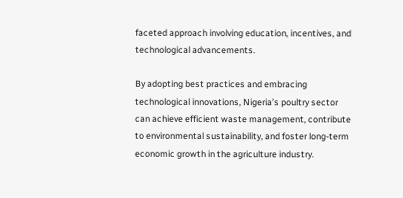faceted approach involving education, incentives, and technological advancements.

By adopting best practices and embracing technological innovations, Nigeria’s poultry sector can achieve efficient waste management, contribute to environmental sustainability, and foster long-term economic growth in the agriculture industry.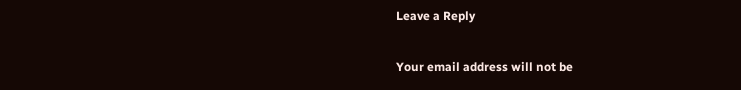Leave a Reply

Your email address will not be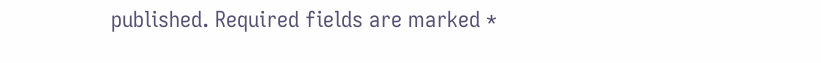published. Required fields are marked *